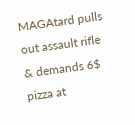MAGAtard pulls out assault rifle & demands 6$ pizza at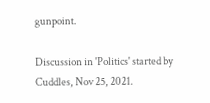gunpoint.

Discussion in 'Politics' started by Cuddles, Nov 25, 2021.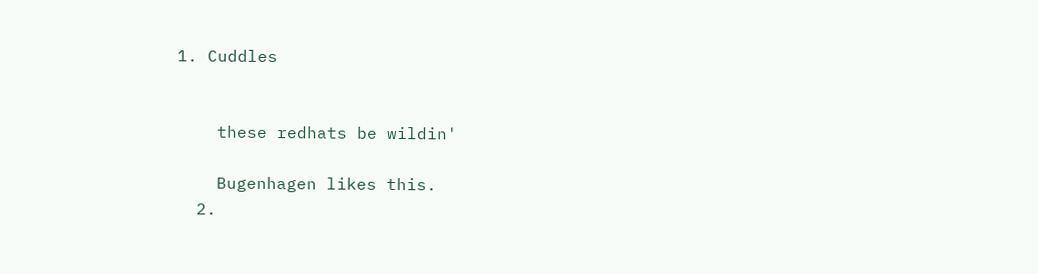1. Cuddles


    these redhats be wildin'

    Bugenhagen likes this.
  2.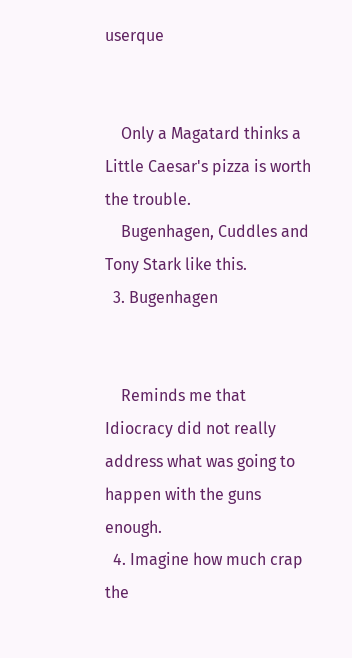userque


    Only a Magatard thinks a Little Caesar's pizza is worth the trouble.
    Bugenhagen, Cuddles and Tony Stark like this.
  3. Bugenhagen


    Reminds me that Idiocracy did not really address what was going to happen with the guns enough.
  4. Imagine how much crap the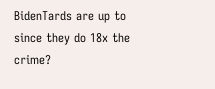BidenTards are up to since they do 18x the crime?